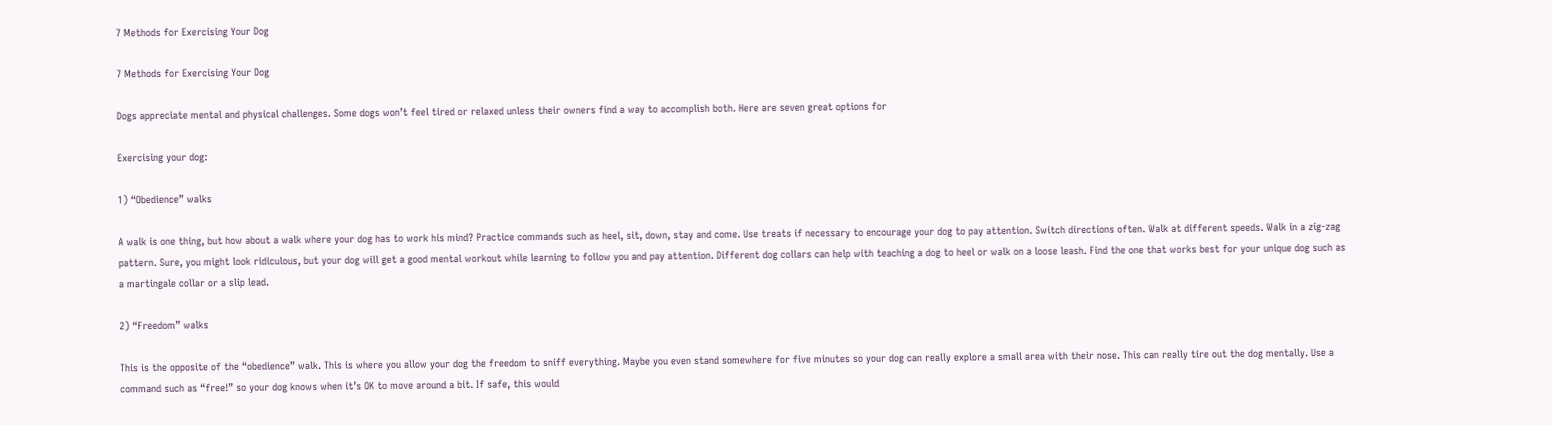7 Methods for Exercising Your Dog

7 Methods for Exercising Your Dog

Dogs appreciate mental and physical challenges. Some dogs won’t feel tired or relaxed unless their owners find a way to accomplish both. Here are seven great options for

Exercising your dog:

1) “Obedience” walks

A walk is one thing, but how about a walk where your dog has to work his mind? Practice commands such as heel, sit, down, stay and come. Use treats if necessary to encourage your dog to pay attention. Switch directions often. Walk at different speeds. Walk in a zig-zag pattern. Sure, you might look ridiculous, but your dog will get a good mental workout while learning to follow you and pay attention. Different dog collars can help with teaching a dog to heel or walk on a loose leash. Find the one that works best for your unique dog such as a martingale collar or a slip lead.

2) “Freedom” walks

This is the opposite of the “obedience” walk. This is where you allow your dog the freedom to sniff everything. Maybe you even stand somewhere for five minutes so your dog can really explore a small area with their nose. This can really tire out the dog mentally. Use a command such as “free!” so your dog knows when it’s OK to move around a bit. If safe, this would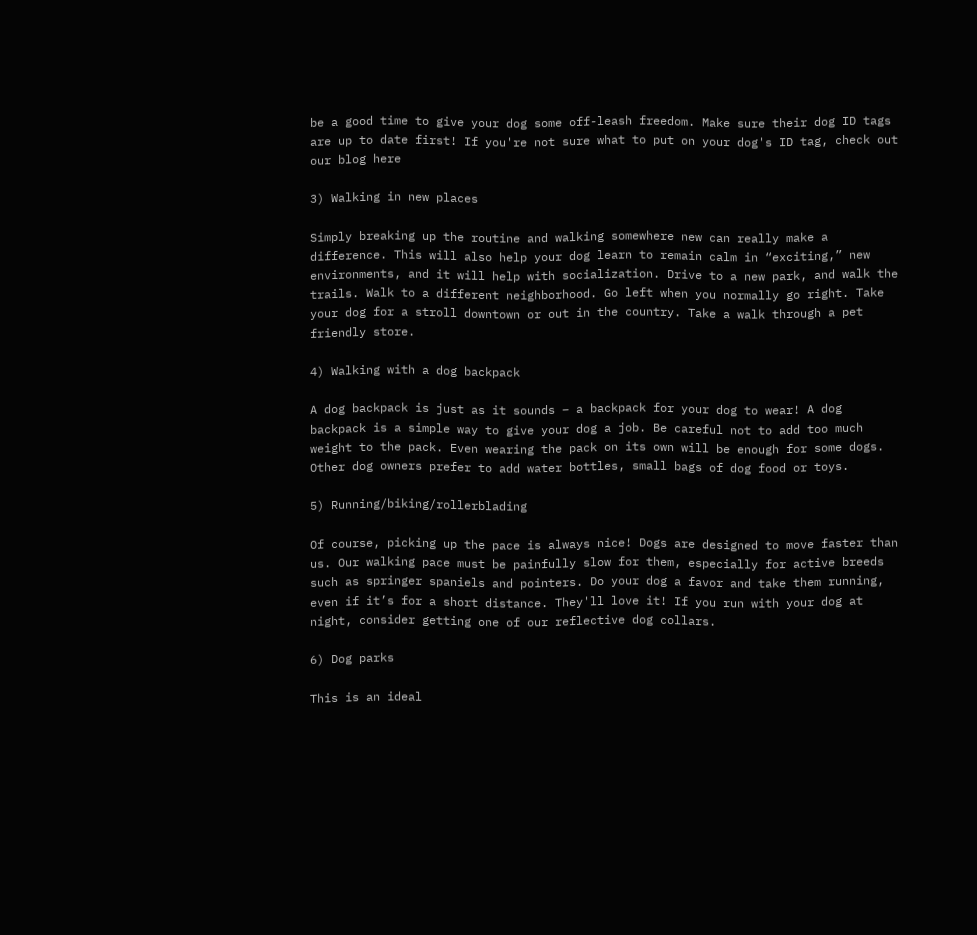be a good time to give your dog some off-leash freedom. Make sure their dog ID tags are up to date first! If you're not sure what to put on your dog's ID tag, check out our blog here

3) Walking in new places

Simply breaking up the routine and walking somewhere new can really make a difference. This will also help your dog learn to remain calm in “exciting,” new environments, and it will help with socialization. Drive to a new park, and walk the trails. Walk to a different neighborhood. Go left when you normally go right. Take your dog for a stroll downtown or out in the country. Take a walk through a pet friendly store.

4) Walking with a dog backpack

A dog backpack is just as it sounds – a backpack for your dog to wear! A dog backpack is a simple way to give your dog a job. Be careful not to add too much weight to the pack. Even wearing the pack on its own will be enough for some dogs. Other dog owners prefer to add water bottles, small bags of dog food or toys.

5) Running/biking/rollerblading

Of course, picking up the pace is always nice! Dogs are designed to move faster than us. Our walking pace must be painfully slow for them, especially for active breeds such as springer spaniels and pointers. Do your dog a favor and take them running, even if it’s for a short distance. They'll love it! If you run with your dog at night, consider getting one of our reflective dog collars.

6) Dog parks

This is an ideal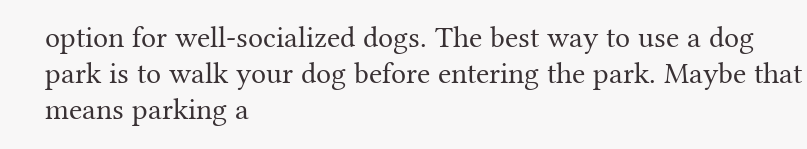option for well-socialized dogs. The best way to use a dog park is to walk your dog before entering the park. Maybe that means parking a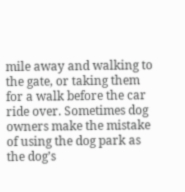mile away and walking to the gate, or taking them for a walk before the car ride over. Sometimes dog owners make the mistake of using the dog park as the dog’s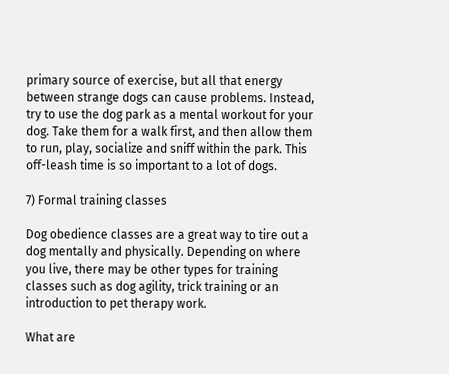primary source of exercise, but all that energy between strange dogs can cause problems. Instead, try to use the dog park as a mental workout for your dog. Take them for a walk first, and then allow them to run, play, socialize and sniff within the park. This off-leash time is so important to a lot of dogs.

7) Formal training classes

Dog obedience classes are a great way to tire out a dog mentally and physically. Depending on where you live, there may be other types for training classes such as dog agility, trick training or an introduction to pet therapy work.

What are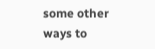some other ways to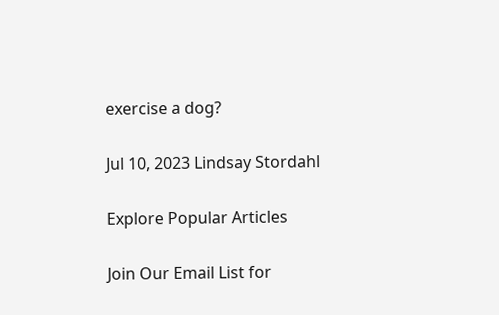exercise a dog?

Jul 10, 2023 Lindsay Stordahl

Explore Popular Articles

Join Our Email List for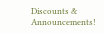Discounts & Announcements!